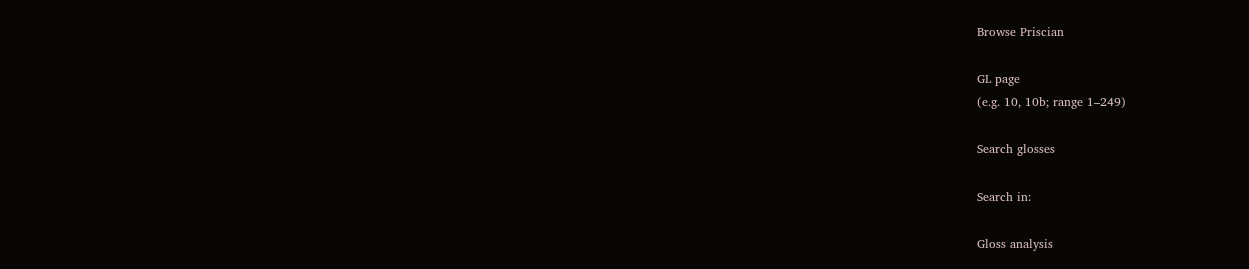Browse Priscian

GL page
(e.g. 10, 10b; range 1–249)

Search glosses

Search in:

Gloss analysis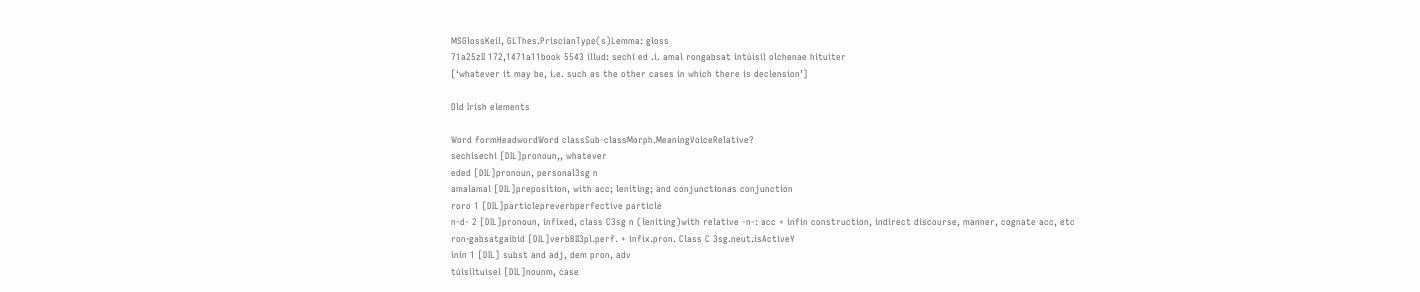MSGlossKeil, GLThes.PriscianType(s)Lemma: gloss
71a25zII 172,1471a11book 5543 illud: sechi ed .i. amal rongabsat intúisil olchenae hituiter
[‘whatever it may be, i.e. such as the other cases in which there is declension’]

Old Irish elements

Word formHeadwordWord classSub-classMorph.MeaningVoiceRelative?
sechisechi [DIL]pronoun,, whatever
eded [DIL]pronoun, personal3sg n
amalamal [DIL]preposition, with acc; leniting; and conjunctionas conjunction
roro 1 [DIL]particlepreverbperfective particle
n-d- 2 [DIL]pronoun, infixed, class C3sg n (leniting)with relative -n-: acc + infin construction, indirect discourse, manner, cognate acc, etc
ron·gabsatgaibid [DIL]verbBII3pl.perf. + infix.pron. Class C 3sg.neut.isActiveY
inin 1 [DIL] subst and adj, dem pron, adv
túisiltuisel [DIL]nounm, case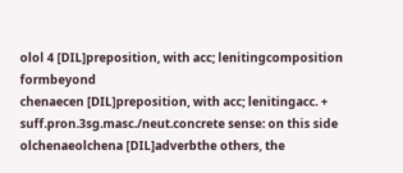olol 4 [DIL]preposition, with acc; lenitingcomposition formbeyond
chenaecen [DIL]preposition, with acc; lenitingacc. + suff.pron.3sg.masc./neut.concrete sense: on this side
olchenaeolchena [DIL]adverbthe others, the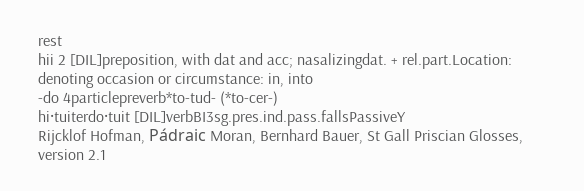rest
hii 2 [DIL]preposition, with dat and acc; nasalizingdat. + rel.part.Location: denoting occasion or circumstance: in, into
-do 4particlepreverb*to-tud- (*to-cer-)
hi·tuiterdo·tuit [DIL]verbBI3sg.pres.ind.pass.fallsPassiveY
Rijcklof Hofman, Pádraic Moran, Bernhard Bauer, St Gall Priscian Glosses, version 2.1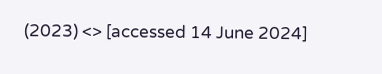(2023) <> [accessed 14 June 2024]